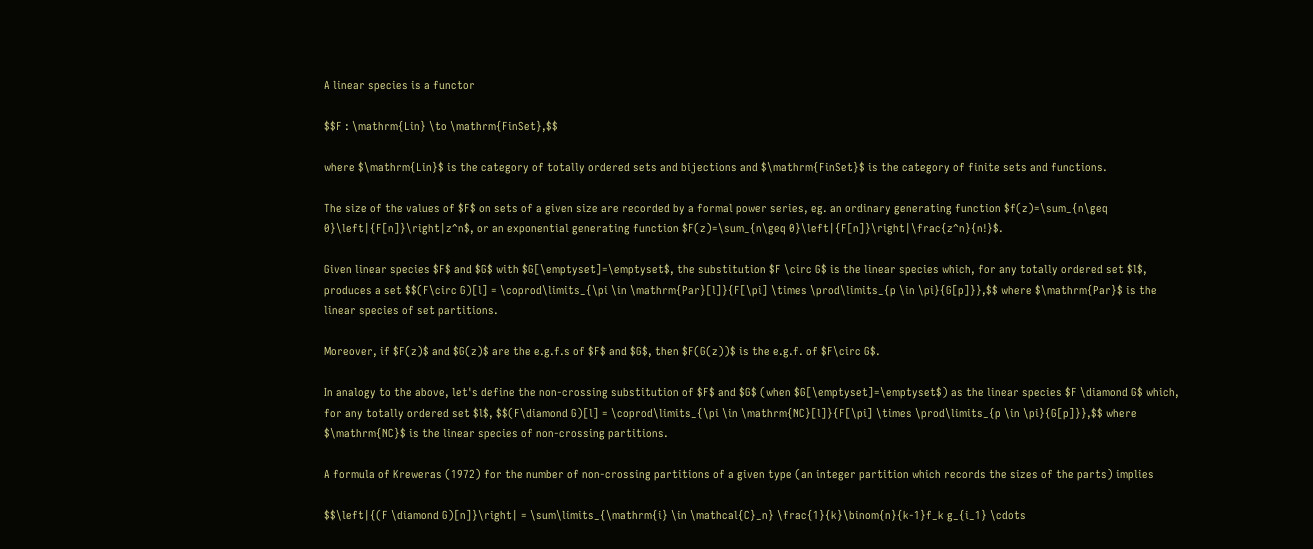A linear species is a functor

$$F : \mathrm{Lin} \to \mathrm{FinSet},$$

where $\mathrm{Lin}$ is the category of totally ordered sets and bijections and $\mathrm{FinSet}$ is the category of finite sets and functions.

The size of the values of $F$ on sets of a given size are recorded by a formal power series, eg. an ordinary generating function $f(z)=\sum_{n\geq 0}\left|{F[n]}\right|z^n$, or an exponential generating function $F(z)=\sum_{n\geq 0}\left|{F[n]}\right|\frac{z^n}{n!}$.

Given linear species $F$ and $G$ with $G[\emptyset]=\emptyset$, the substitution $F \circ G$ is the linear species which, for any totally ordered set $l$, produces a set $$(F\circ G)[l] = \coprod\limits_{\pi \in \mathrm{Par}[l]}{F[\pi] \times \prod\limits_{p \in \pi}{G[p]}},$$ where $\mathrm{Par}$ is the linear species of set partitions.

Moreover, if $F(z)$ and $G(z)$ are the e.g.f.s of $F$ and $G$, then $F(G(z))$ is the e.g.f. of $F\circ G$.

In analogy to the above, let's define the non-crossing substitution of $F$ and $G$ (when $G[\emptyset]=\emptyset$) as the linear species $F \diamond G$ which, for any totally ordered set $l$, $$(F\diamond G)[l] = \coprod\limits_{\pi \in \mathrm{NC}[l]}{F[\pi] \times \prod\limits_{p \in \pi}{G[p]}},$$ where $\mathrm{NC}$ is the linear species of non-crossing partitions.

A formula of Kreweras (1972) for the number of non-crossing partitions of a given type (an integer partition which records the sizes of the parts) implies

$$\left|{(F \diamond G)[n]}\right| = \sum\limits_{\mathrm{i} \in \mathcal{C}_n} \frac{1}{k}\binom{n}{k-1}f_k g_{i_1} \cdots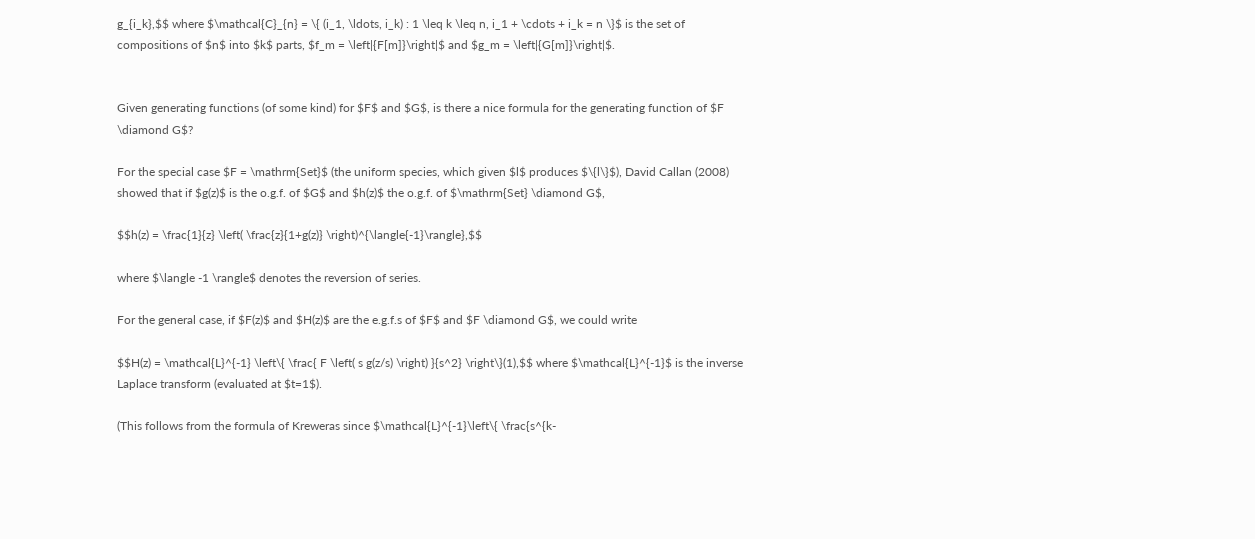g_{i_k},$$ where $\mathcal{C}_{n} = \{ (i_1, \ldots, i_k) : 1 \leq k \leq n, i_1 + \cdots + i_k = n \}$ is the set of compositions of $n$ into $k$ parts, $f_m = \left|{F[m]}\right|$ and $g_m = \left|{G[m]}\right|$.


Given generating functions (of some kind) for $F$ and $G$, is there a nice formula for the generating function of $F \diamond G$?

For the special case $F = \mathrm{Set}$ (the uniform species, which given $l$ produces $\{l\}$), David Callan (2008) showed that if $g(z)$ is the o.g.f. of $G$ and $h(z)$ the o.g.f. of $\mathrm{Set} \diamond G$,

$$h(z) = \frac{1}{z} \left( \frac{z}{1+g(z)} \right)^{\langle{-1}\rangle},$$

where $\langle -1 \rangle$ denotes the reversion of series.

For the general case, if $F(z)$ and $H(z)$ are the e.g.f.s of $F$ and $F \diamond G$, we could write

$$H(z) = \mathcal{L}^{-1} \left\{ \frac{ F \left( s g(z/s) \right) }{s^2} \right\}(1),$$ where $\mathcal{L}^{-1}$ is the inverse Laplace transform (evaluated at $t=1$).

(This follows from the formula of Kreweras since $\mathcal{L}^{-1}\left\{ \frac{s^{k-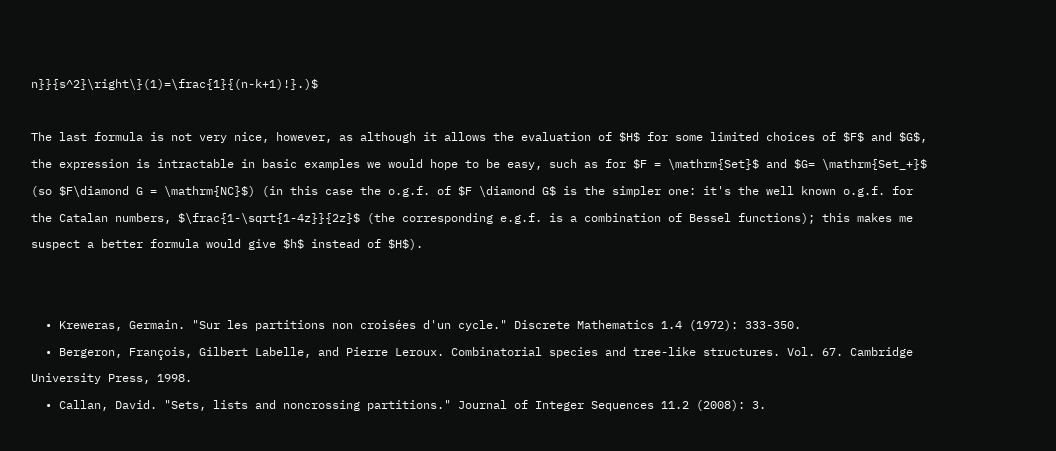n}}{s^2}\right\}(1)=\frac{1}{(n-k+1)!}.)$

The last formula is not very nice, however, as although it allows the evaluation of $H$ for some limited choices of $F$ and $G$, the expression is intractable in basic examples we would hope to be easy, such as for $F = \mathrm{Set}$ and $G= \mathrm{Set_+}$ (so $F\diamond G = \mathrm{NC}$) (in this case the o.g.f. of $F \diamond G$ is the simpler one: it's the well known o.g.f. for the Catalan numbers, $\frac{1-\sqrt{1-4z}}{2z}$ (the corresponding e.g.f. is a combination of Bessel functions); this makes me suspect a better formula would give $h$ instead of $H$).


  • Kreweras, Germain. "Sur les partitions non croisées d'un cycle." Discrete Mathematics 1.4 (1972): 333-350.
  • Bergeron, François, Gilbert Labelle, and Pierre Leroux. Combinatorial species and tree-like structures. Vol. 67. Cambridge University Press, 1998.
  • Callan, David. "Sets, lists and noncrossing partitions." Journal of Integer Sequences 11.2 (2008): 3.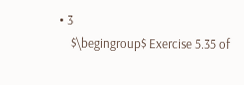• 3
    $\begingroup$ Exercise 5.35 of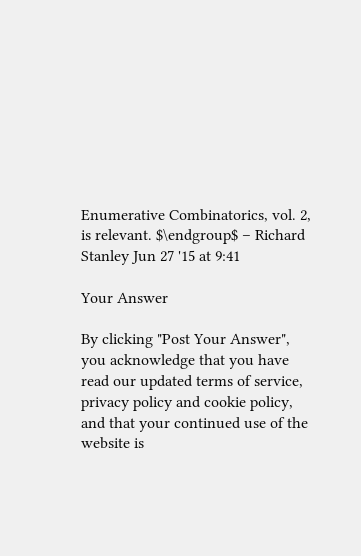Enumerative Combinatorics, vol. 2, is relevant. $\endgroup$ – Richard Stanley Jun 27 '15 at 9:41

Your Answer

By clicking "Post Your Answer", you acknowledge that you have read our updated terms of service, privacy policy and cookie policy, and that your continued use of the website is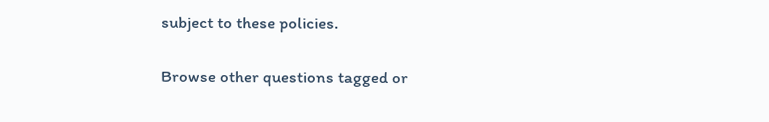subject to these policies.

Browse other questions tagged or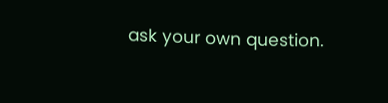ask your own question.